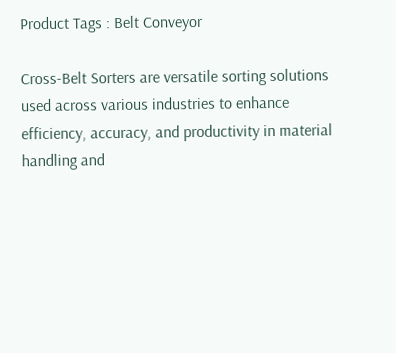Product Tags : Belt Conveyor

Cross-Belt Sorters are versatile sorting solutions used across various industries to enhance efficiency, accuracy, and productivity in material handling and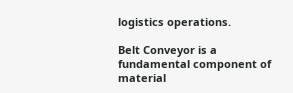logistics operations.

Belt Conveyor is a fundamental component of material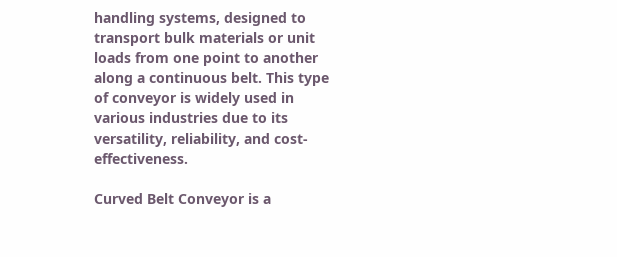handling systems, designed to transport bulk materials or unit loads from one point to another along a continuous belt. This type of conveyor is widely used in various industries due to its versatility, reliability, and cost-effectiveness.

Curved Belt Conveyor is a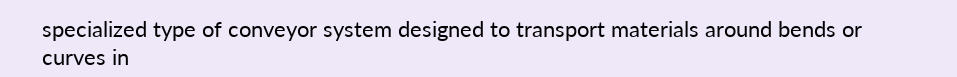specialized type of conveyor system designed to transport materials around bends or curves in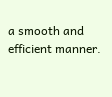a smooth and efficient manner.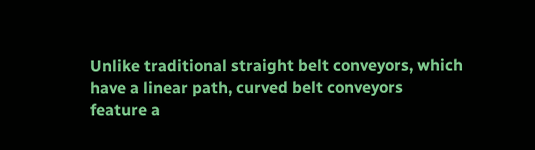Unlike traditional straight belt conveyors, which have a linear path, curved belt conveyors feature a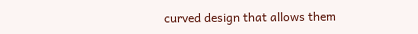curved design that allows them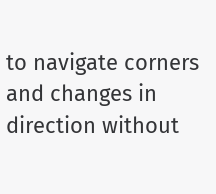to navigate corners and changes in direction without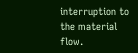interruption to the material flow.